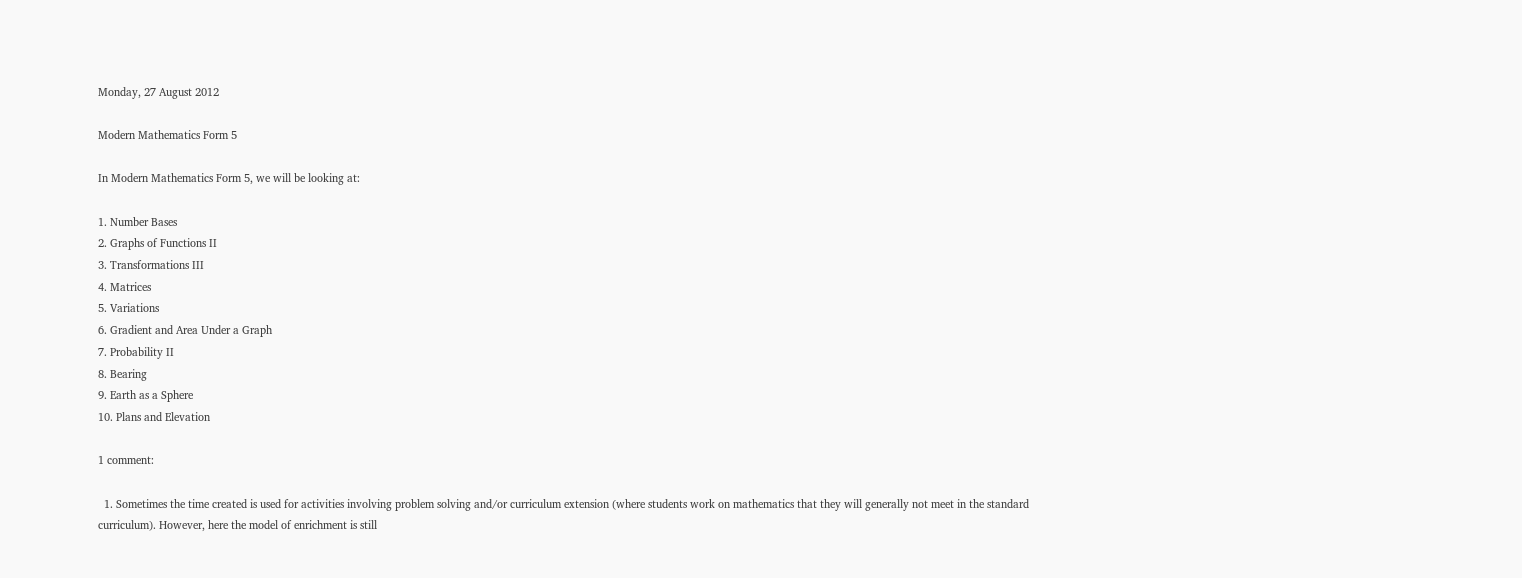Monday, 27 August 2012

Modern Mathematics Form 5

In Modern Mathematics Form 5, we will be looking at:

1. Number Bases
2. Graphs of Functions II
3. Transformations III
4. Matrices
5. Variations
6. Gradient and Area Under a Graph
7. Probability II
8. Bearing
9. Earth as a Sphere
10. Plans and Elevation

1 comment:

  1. Sometimes the time created is used for activities involving problem solving and/or curriculum extension (where students work on mathematics that they will generally not meet in the standard curriculum). However, here the model of enrichment is still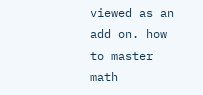viewed as an add on. how to master math